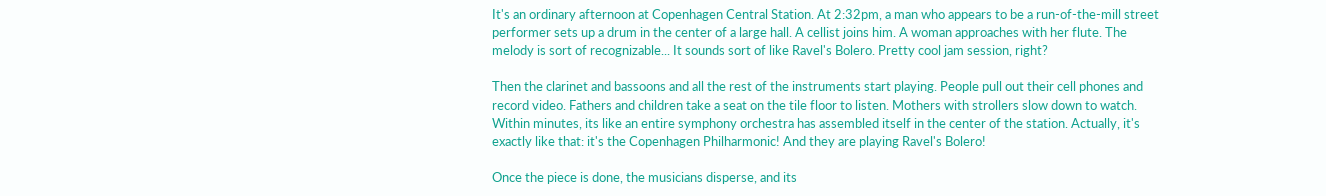It's an ordinary afternoon at Copenhagen Central Station. At 2:32pm, a man who appears to be a run-of-the-mill street performer sets up a drum in the center of a large hall. A cellist joins him. A woman approaches with her flute. The melody is sort of recognizable... It sounds sort of like Ravel's Bolero. Pretty cool jam session, right?

Then the clarinet and bassoons and all the rest of the instruments start playing. People pull out their cell phones and record video. Fathers and children take a seat on the tile floor to listen. Mothers with strollers slow down to watch. Within minutes, its like an entire symphony orchestra has assembled itself in the center of the station. Actually, it's exactly like that: it's the Copenhagen Philharmonic! And they are playing Ravel's Bolero!

Once the piece is done, the musicians disperse, and its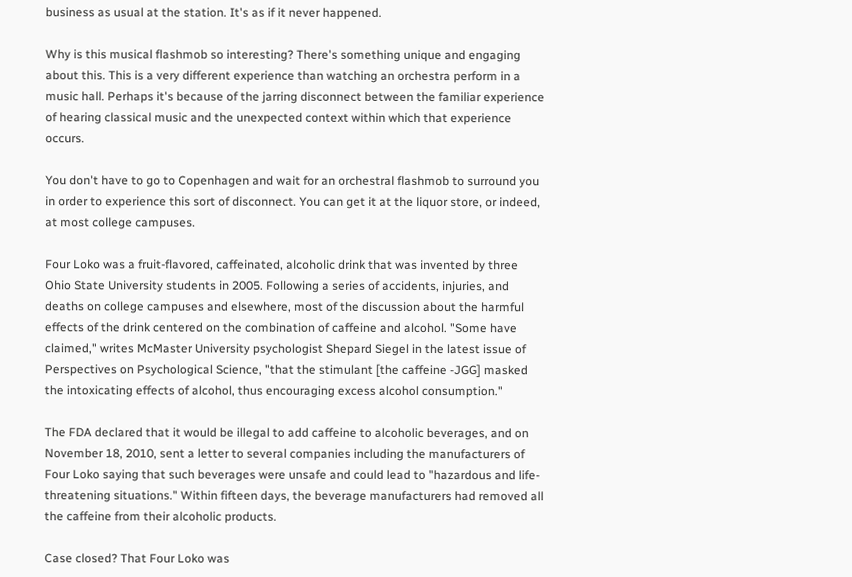business as usual at the station. It's as if it never happened.

Why is this musical flashmob so interesting? There's something unique and engaging about this. This is a very different experience than watching an orchestra perform in a music hall. Perhaps it's because of the jarring disconnect between the familiar experience of hearing classical music and the unexpected context within which that experience occurs.

You don't have to go to Copenhagen and wait for an orchestral flashmob to surround you in order to experience this sort of disconnect. You can get it at the liquor store, or indeed, at most college campuses.

Four Loko was a fruit-flavored, caffeinated, alcoholic drink that was invented by three Ohio State University students in 2005. Following a series of accidents, injuries, and deaths on college campuses and elsewhere, most of the discussion about the harmful effects of the drink centered on the combination of caffeine and alcohol. "Some have claimed," writes McMaster University psychologist Shepard Siegel in the latest issue of Perspectives on Psychological Science, "that the stimulant [the caffeine -JGG] masked the intoxicating effects of alcohol, thus encouraging excess alcohol consumption."

The FDA declared that it would be illegal to add caffeine to alcoholic beverages, and on November 18, 2010, sent a letter to several companies including the manufacturers of Four Loko saying that such beverages were unsafe and could lead to "hazardous and life-threatening situations." Within fifteen days, the beverage manufacturers had removed all the caffeine from their alcoholic products.

Case closed? That Four Loko was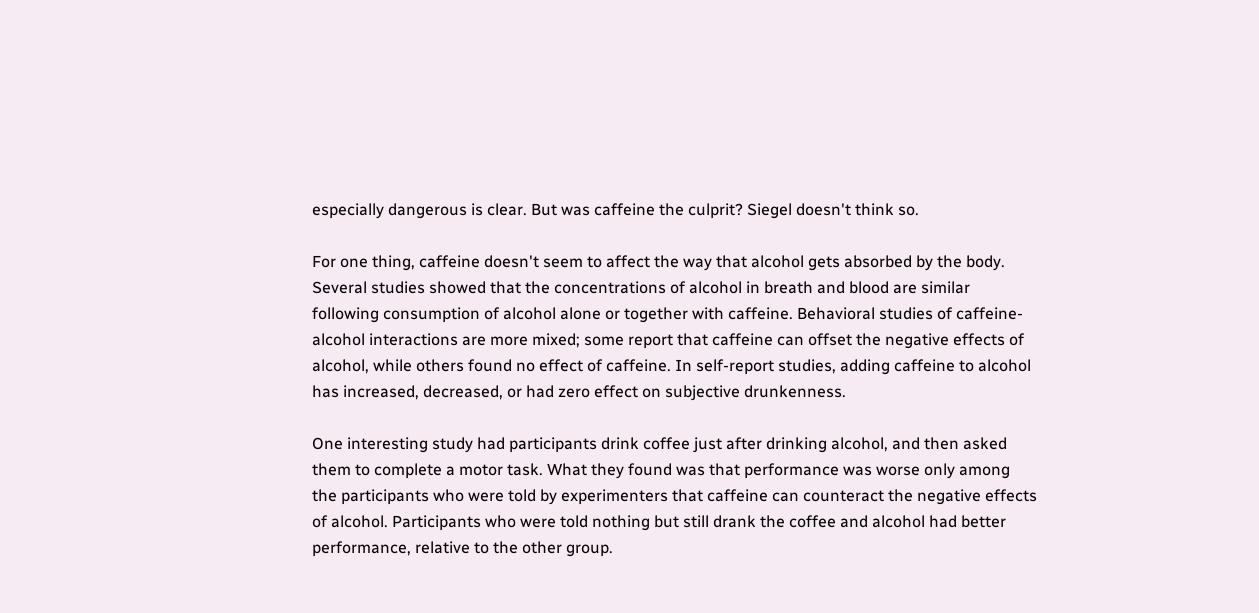especially dangerous is clear. But was caffeine the culprit? Siegel doesn't think so.

For one thing, caffeine doesn't seem to affect the way that alcohol gets absorbed by the body. Several studies showed that the concentrations of alcohol in breath and blood are similar following consumption of alcohol alone or together with caffeine. Behavioral studies of caffeine-alcohol interactions are more mixed; some report that caffeine can offset the negative effects of alcohol, while others found no effect of caffeine. In self-report studies, adding caffeine to alcohol has increased, decreased, or had zero effect on subjective drunkenness.

One interesting study had participants drink coffee just after drinking alcohol, and then asked them to complete a motor task. What they found was that performance was worse only among the participants who were told by experimenters that caffeine can counteract the negative effects of alcohol. Participants who were told nothing but still drank the coffee and alcohol had better performance, relative to the other group.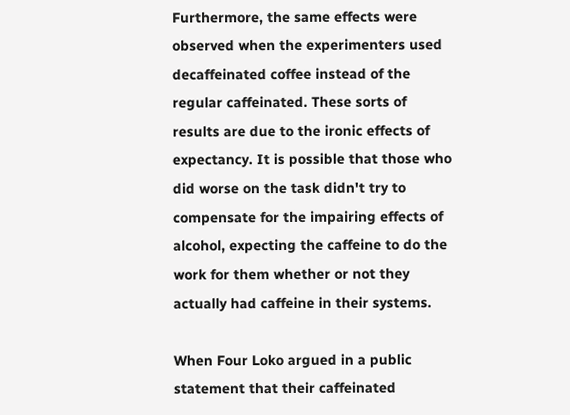Furthermore, the same effects were observed when the experimenters used decaffeinated coffee instead of the regular caffeinated. These sorts of results are due to the ironic effects of expectancy. It is possible that those who did worse on the task didn't try to compensate for the impairing effects of alcohol, expecting the caffeine to do the work for them whether or not they actually had caffeine in their systems.

When Four Loko argued in a public statement that their caffeinated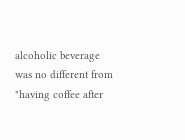alcoholic beverage was no different from "having coffee after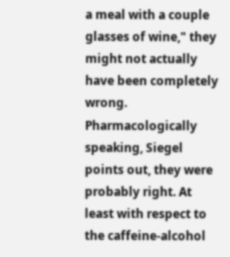a meal with a couple glasses of wine," they might not actually have been completely wrong. Pharmacologically speaking, Siegel points out, they were probably right. At least with respect to the caffeine-alcohol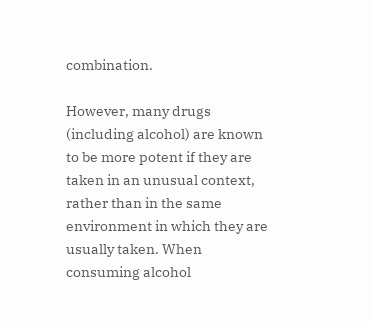combination.

However, many drugs (including alcohol) are known to be more potent if they are taken in an unusual context, rather than in the same environment in which they are usually taken. When consuming alcohol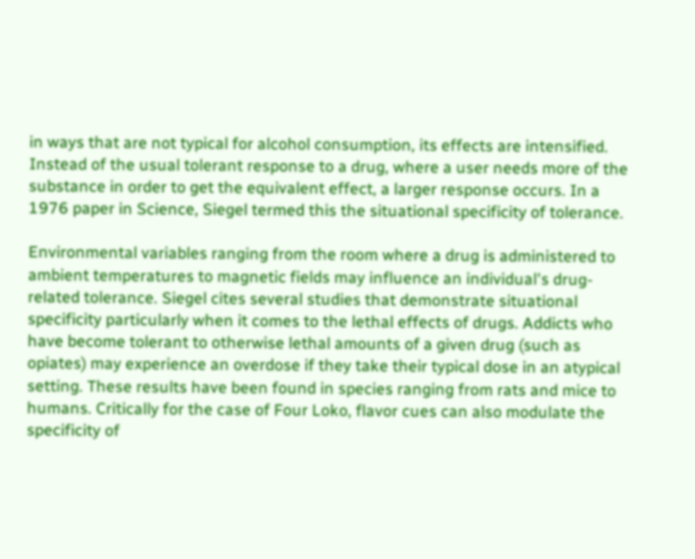in ways that are not typical for alcohol consumption, its effects are intensified. Instead of the usual tolerant response to a drug, where a user needs more of the substance in order to get the equivalent effect, a larger response occurs. In a 1976 paper in Science, Siegel termed this the situational specificity of tolerance.

Environmental variables ranging from the room where a drug is administered to ambient temperatures to magnetic fields may influence an individual's drug-related tolerance. Siegel cites several studies that demonstrate situational specificity particularly when it comes to the lethal effects of drugs. Addicts who have become tolerant to otherwise lethal amounts of a given drug (such as opiates) may experience an overdose if they take their typical dose in an atypical setting. These results have been found in species ranging from rats and mice to humans. Critically for the case of Four Loko, flavor cues can also modulate the specificity of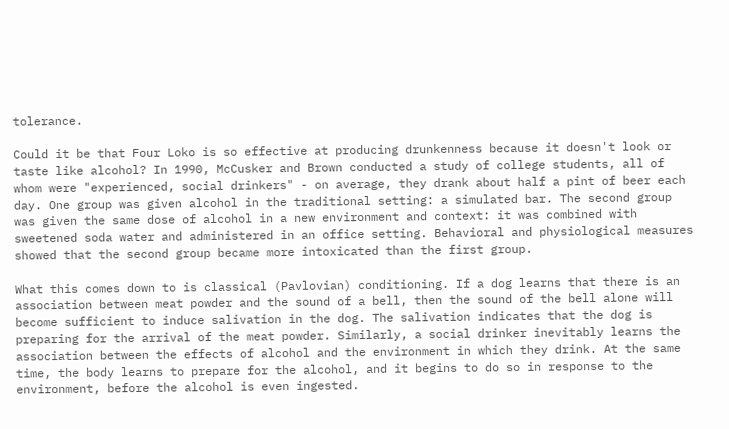tolerance.

Could it be that Four Loko is so effective at producing drunkenness because it doesn't look or taste like alcohol? In 1990, McCusker and Brown conducted a study of college students, all of whom were "experienced, social drinkers" - on average, they drank about half a pint of beer each day. One group was given alcohol in the traditional setting: a simulated bar. The second group was given the same dose of alcohol in a new environment and context: it was combined with sweetened soda water and administered in an office setting. Behavioral and physiological measures showed that the second group became more intoxicated than the first group.

What this comes down to is classical (Pavlovian) conditioning. If a dog learns that there is an association between meat powder and the sound of a bell, then the sound of the bell alone will become sufficient to induce salivation in the dog. The salivation indicates that the dog is preparing for the arrival of the meat powder. Similarly, a social drinker inevitably learns the association between the effects of alcohol and the environment in which they drink. At the same time, the body learns to prepare for the alcohol, and it begins to do so in response to the environment, before the alcohol is even ingested.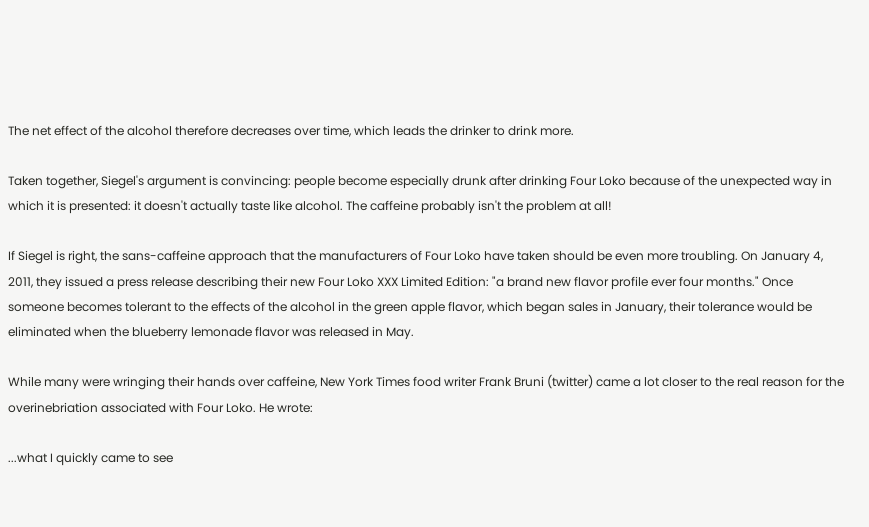The net effect of the alcohol therefore decreases over time, which leads the drinker to drink more.

Taken together, Siegel's argument is convincing: people become especially drunk after drinking Four Loko because of the unexpected way in which it is presented: it doesn't actually taste like alcohol. The caffeine probably isn't the problem at all!

If Siegel is right, the sans-caffeine approach that the manufacturers of Four Loko have taken should be even more troubling. On January 4, 2011, they issued a press release describing their new Four Loko XXX Limited Edition: "a brand new flavor profile ever four months." Once someone becomes tolerant to the effects of the alcohol in the green apple flavor, which began sales in January, their tolerance would be eliminated when the blueberry lemonade flavor was released in May.

While many were wringing their hands over caffeine, New York Times food writer Frank Bruni (twitter) came a lot closer to the real reason for the overinebriation associated with Four Loko. He wrote:

...what I quickly came to see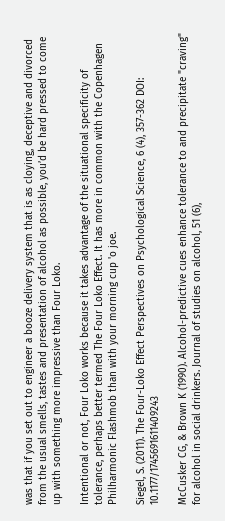was that if you set out to engineer a booze delivery system that is as cloying, deceptive and divorced from the usual smells, tastes and presentation of alcohol as possible, you’d be hard pressed to come up with something more impressive than Four Loko.

Intentional or not, Four Loko works because it takes advantage of the situational specificity of tolerance, perhaps better termed The Four Loko Effect. It has more in common with the Copenhagen Philharmonic Flashmob than with your morning cup 'o joe.

Siegel, S. (2011). The Four-Loko Effect Perspectives on Psychological Science, 6 (4), 357-362 DOI: 10.1177/1745691611409243

McCusker CG, & Brown K (1990). Alcohol-predictive cues enhance tolerance to and precipitate "craving" for alcohol in social drinkers. Journal of studies on alcohol, 51 (6),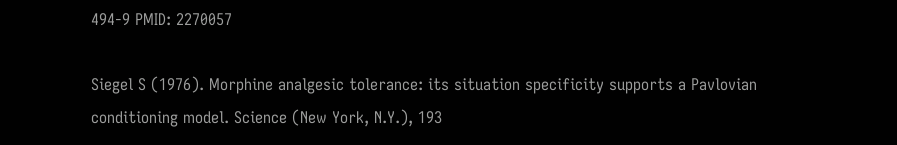494-9 PMID: 2270057

Siegel S (1976). Morphine analgesic tolerance: its situation specificity supports a Pavlovian conditioning model. Science (New York, N.Y.), 193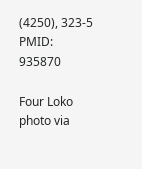(4250), 323-5 PMID: 935870

Four Loko photo via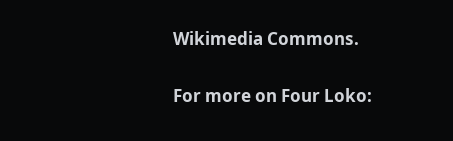Wikimedia Commons.

For more on Four Loko: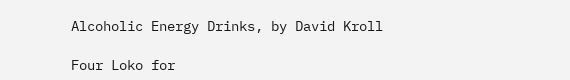Alcoholic Energy Drinks, by David Kroll

Four Loko for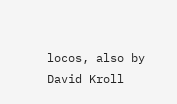locos, also by David Kroll